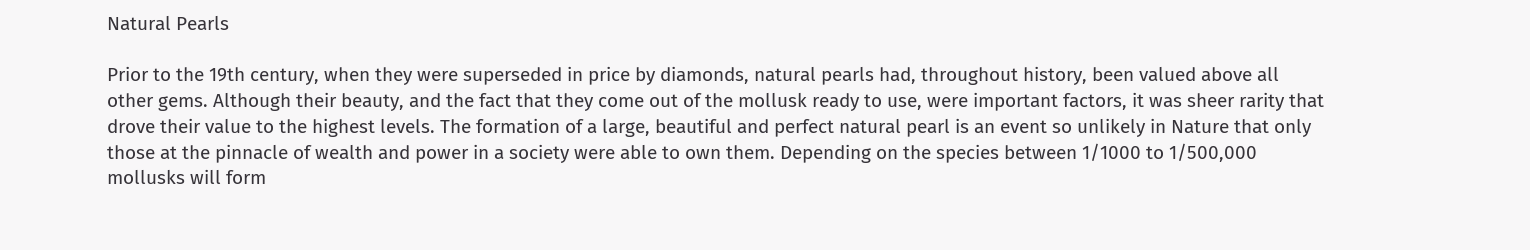Natural Pearls

Prior to the 19th century, when they were superseded in price by diamonds, natural pearls had, throughout history, been valued above all other gems. Although their beauty, and the fact that they come out of the mollusk ready to use, were important factors, it was sheer rarity that drove their value to the highest levels. The formation of a large, beautiful and perfect natural pearl is an event so unlikely in Nature that only those at the pinnacle of wealth and power in a society were able to own them. Depending on the species between 1/1000 to 1/500,000 mollusks will form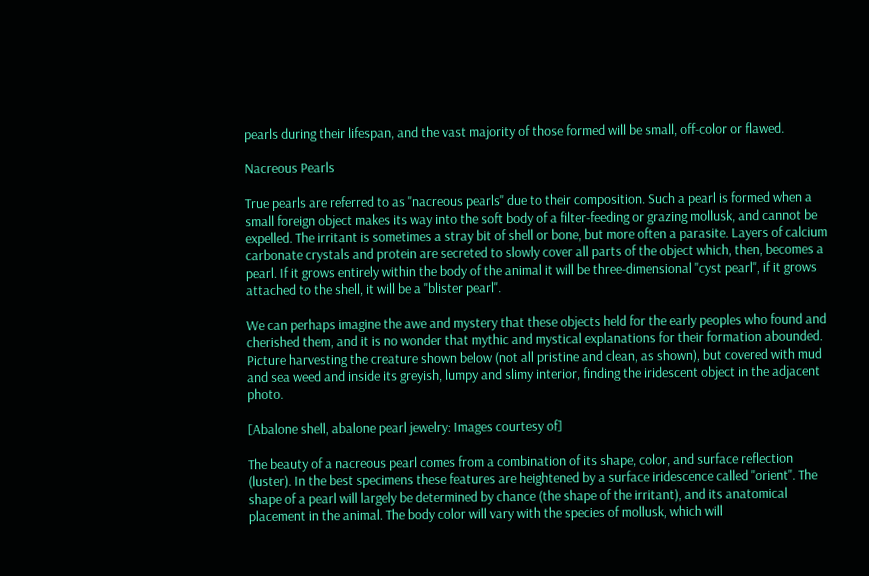pearls during their lifespan, and the vast majority of those formed will be small, off-color or flawed.

Nacreous Pearls

True pearls are referred to as "nacreous pearls" due to their composition. Such a pearl is formed when a small foreign object makes its way into the soft body of a filter-feeding or grazing mollusk, and cannot be expelled. The irritant is sometimes a stray bit of shell or bone, but more often a parasite. Layers of calcium carbonate crystals and protein are secreted to slowly cover all parts of the object which, then, becomes a pearl. If it grows entirely within the body of the animal it will be three-dimensional "cyst pearl", if it grows attached to the shell, it will be a "blister pearl".

We can perhaps imagine the awe and mystery that these objects held for the early peoples who found and cherished them, and it is no wonder that mythic and mystical explanations for their formation abounded. Picture harvesting the creature shown below (not all pristine and clean, as shown), but covered with mud and sea weed and inside its greyish, lumpy and slimy interior, finding the iridescent object in the adjacent photo.

[Abalone shell, abalone pearl jewelry: Images courtesy of]

The beauty of a nacreous pearl comes from a combination of its shape, color, and surface reflection (luster). In the best specimens these features are heightened by a surface iridescence called "orient". The shape of a pearl will largely be determined by chance (the shape of the irritant), and its anatomical placement in the animal. The body color will vary with the species of mollusk, which will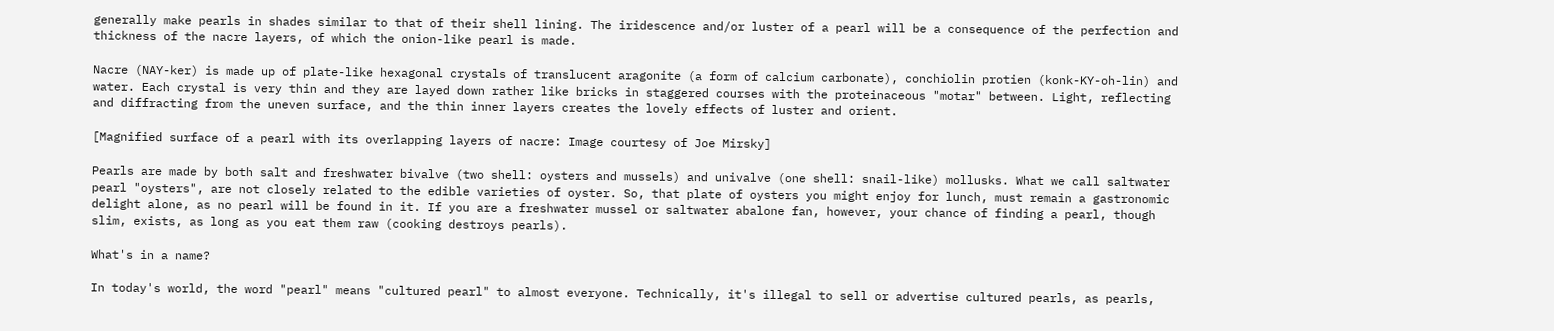generally make pearls in shades similar to that of their shell lining. The iridescence and/or luster of a pearl will be a consequence of the perfection and thickness of the nacre layers, of which the onion-like pearl is made.

Nacre (NAY-ker) is made up of plate-like hexagonal crystals of translucent aragonite (a form of calcium carbonate), conchiolin protien (konk-KY-oh-lin) and water. Each crystal is very thin and they are layed down rather like bricks in staggered courses with the proteinaceous "motar" between. Light, reflecting and diffracting from the uneven surface, and the thin inner layers creates the lovely effects of luster and orient.

[Magnified surface of a pearl with its overlapping layers of nacre: Image courtesy of Joe Mirsky]

Pearls are made by both salt and freshwater bivalve (two shell: oysters and mussels) and univalve (one shell: snail-like) mollusks. What we call saltwater pearl "oysters", are not closely related to the edible varieties of oyster. So, that plate of oysters you might enjoy for lunch, must remain a gastronomic delight alone, as no pearl will be found in it. If you are a freshwater mussel or saltwater abalone fan, however, your chance of finding a pearl, though slim, exists, as long as you eat them raw (cooking destroys pearls).

What's in a name?

In today's world, the word "pearl" means "cultured pearl" to almost everyone. Technically, it's illegal to sell or advertise cultured pearls, as pearls,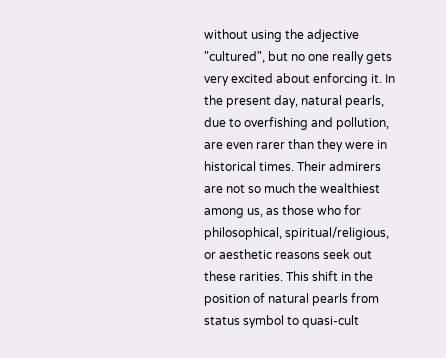without using the adjective "cultured", but no one really gets very excited about enforcing it. In the present day, natural pearls, due to overfishing and pollution, are even rarer than they were in historical times. Their admirers are not so much the wealthiest among us, as those who for philosophical, spiritual/religious, or aesthetic reasons seek out these rarities. This shift in the position of natural pearls from status symbol to quasi-cult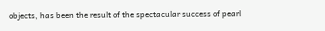objects, has been the result of the spectacular success of pearl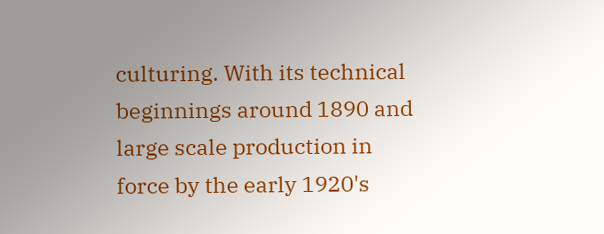culturing. With its technical beginnings around 1890 and large scale production in force by the early 1920's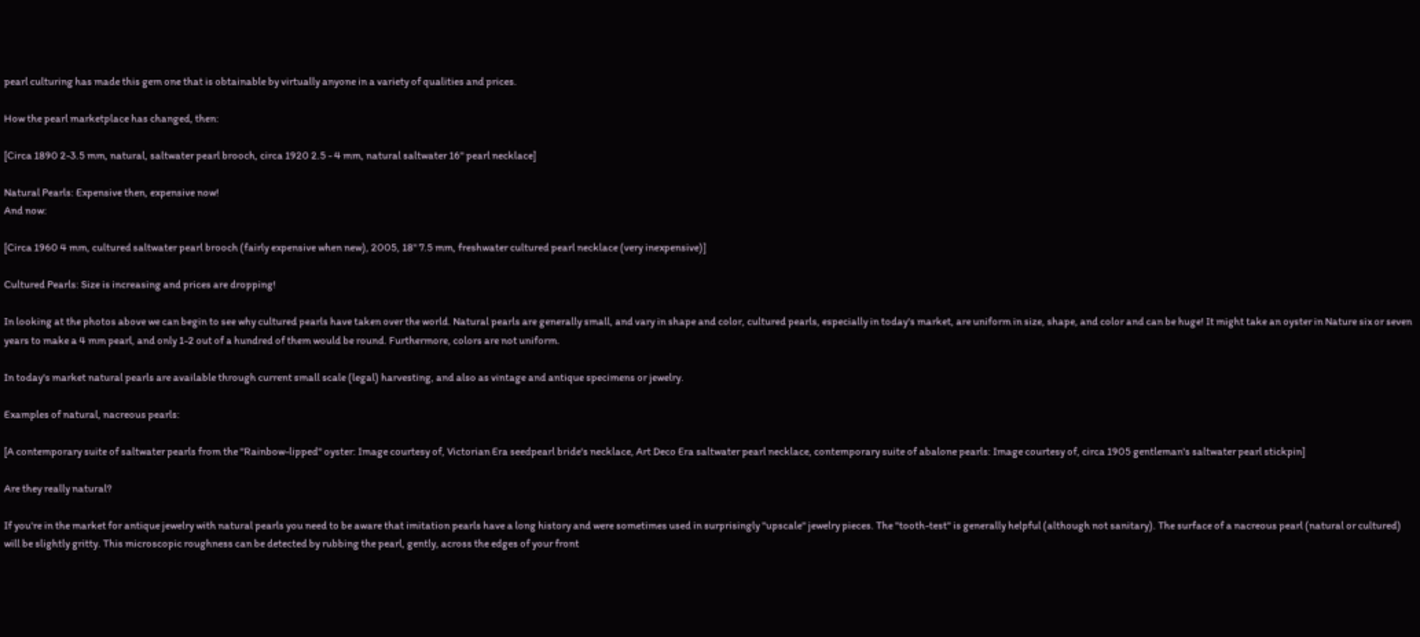pearl culturing has made this gem one that is obtainable by virtually anyone in a variety of qualities and prices.

How the pearl marketplace has changed, then:

[Circa 1890 2-3.5 mm, natural, saltwater pearl brooch, circa 1920 2.5 - 4 mm, natural saltwater 16" pearl necklace]

Natural Pearls: Expensive then, expensive now!
And now:

[Circa 1960 4 mm, cultured saltwater pearl brooch (fairly expensive when new), 2005, 18" 7.5 mm, freshwater cultured pearl necklace (very inexpensive)]

Cultured Pearls: Size is increasing and prices are dropping!

In looking at the photos above we can begin to see why cultured pearls have taken over the world. Natural pearls are generally small, and vary in shape and color, cultured pearls, especially in today's market, are uniform in size, shape, and color and can be huge! It might take an oyster in Nature six or seven years to make a 4 mm pearl, and only 1-2 out of a hundred of them would be round. Furthermore, colors are not uniform.

In today's market natural pearls are available through current small scale (legal) harvesting, and also as vintage and antique specimens or jewelry.

Examples of natural, nacreous pearls:

[A contemporary suite of saltwater pearls from the "Rainbow-lipped" oyster: Image courtesy of, Victorian Era seedpearl bride's necklace, Art Deco Era saltwater pearl necklace, contemporary suite of abalone pearls: Image courtesy of, circa 1905 gentleman's saltwater pearl stickpin]

Are they really natural?

If you're in the market for antique jewelry with natural pearls you need to be aware that imitation pearls have a long history and were sometimes used in surprisingly "upscale" jewelry pieces. The "tooth-test" is generally helpful (although not sanitary). The surface of a nacreous pearl (natural or cultured) will be slightly gritty. This microscopic roughness can be detected by rubbing the pearl, gently, across the edges of your front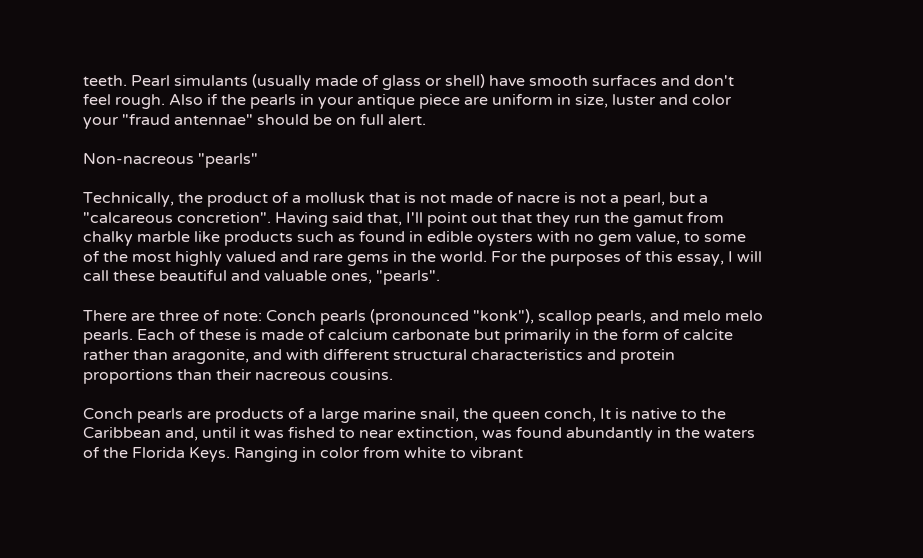teeth. Pearl simulants (usually made of glass or shell) have smooth surfaces and don't feel rough. Also if the pearls in your antique piece are uniform in size, luster and color your "fraud antennae" should be on full alert.

Non-nacreous "pearls"

Technically, the product of a mollusk that is not made of nacre is not a pearl, but a "calcareous concretion". Having said that, I'll point out that they run the gamut from chalky marble like products such as found in edible oysters with no gem value, to some of the most highly valued and rare gems in the world. For the purposes of this essay, I will call these beautiful and valuable ones, "pearls".

There are three of note: Conch pearls (pronounced "konk"), scallop pearls, and melo melo pearls. Each of these is made of calcium carbonate but primarily in the form of calcite rather than aragonite, and with different structural characteristics and protein proportions than their nacreous cousins.

Conch pearls are products of a large marine snail, the queen conch, It is native to the Caribbean and, until it was fished to near extinction, was found abundantly in the waters of the Florida Keys. Ranging in color from white to vibrant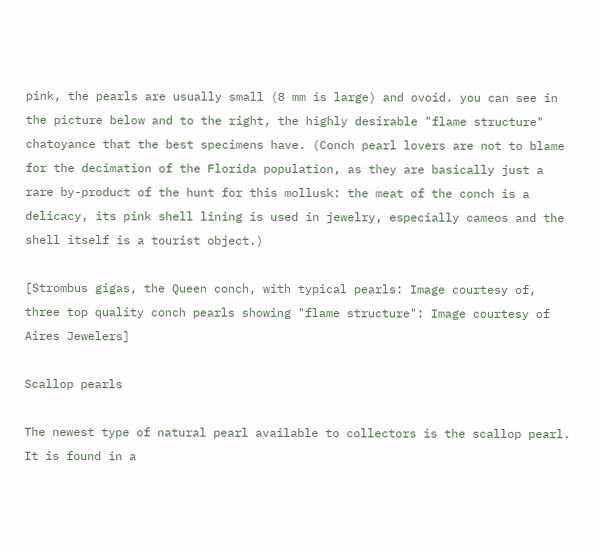pink, the pearls are usually small (8 mm is large) and ovoid. you can see in the picture below and to the right, the highly desirable "flame structure" chatoyance that the best specimens have. (Conch pearl lovers are not to blame for the decimation of the Florida population, as they are basically just a rare by-product of the hunt for this mollusk: the meat of the conch is a delicacy, its pink shell lining is used in jewelry, especially cameos and the shell itself is a tourist object.)

[Strombus gigas, the Queen conch, with typical pearls: Image courtesy of, three top quality conch pearls showing "flame structure": Image courtesy of Aires Jewelers]

Scallop pearls

The newest type of natural pearl available to collectors is the scallop pearl. It is found in a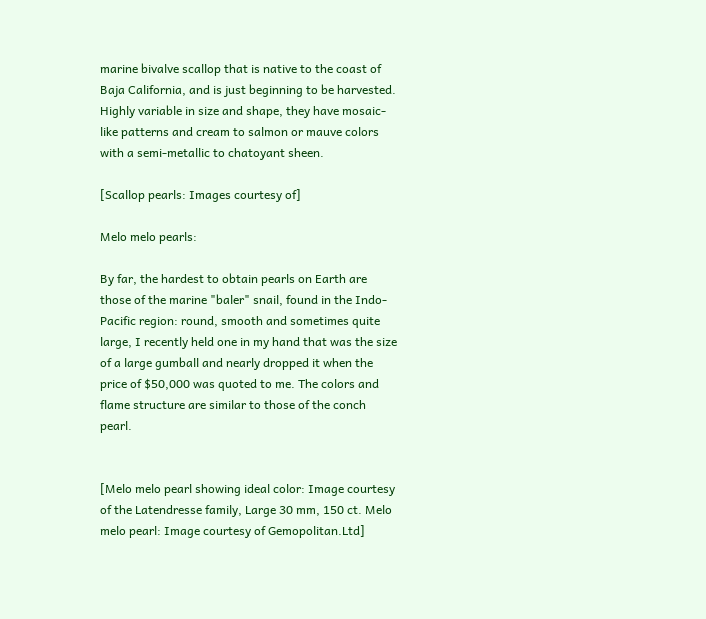marine bivalve scallop that is native to the coast of Baja California, and is just beginning to be harvested. Highly variable in size and shape, they have mosaic-like patterns and cream to salmon or mauve colors with a semi-metallic to chatoyant sheen.

[Scallop pearls: Images courtesy of]

Melo melo pearls:

By far, the hardest to obtain pearls on Earth are those of the marine "baler" snail, found in the Indo-Pacific region: round, smooth and sometimes quite large, I recently held one in my hand that was the size of a large gumball and nearly dropped it when the price of $50,000 was quoted to me. The colors and flame structure are similar to those of the conch pearl.


[Melo melo pearl showing ideal color: Image courtesy of the Latendresse family, Large 30 mm, 150 ct. Melo melo pearl: Image courtesy of Gemopolitan.Ltd]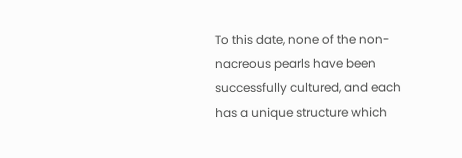To this date, none of the non-nacreous pearls have been successfully cultured, and each has a unique structure which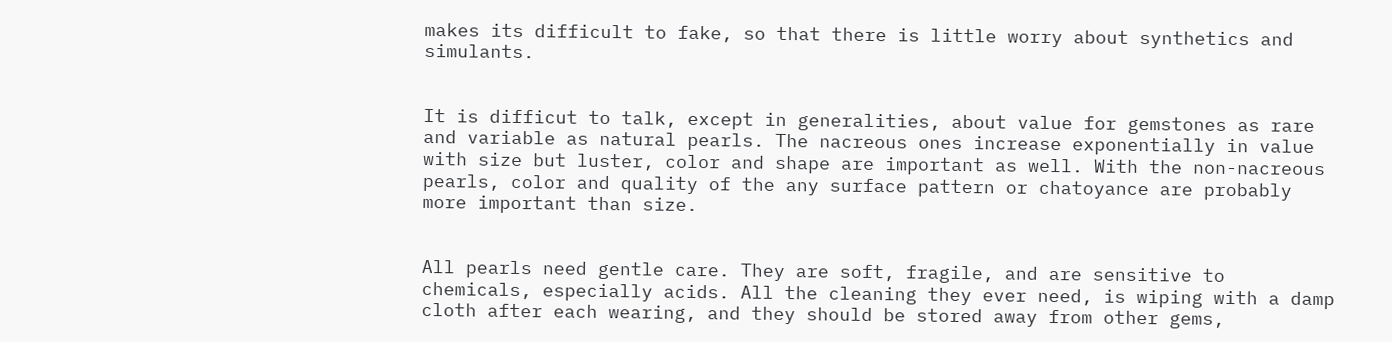makes its difficult to fake, so that there is little worry about synthetics and simulants.


It is difficut to talk, except in generalities, about value for gemstones as rare and variable as natural pearls. The nacreous ones increase exponentially in value with size but luster, color and shape are important as well. With the non-nacreous pearls, color and quality of the any surface pattern or chatoyance are probably more important than size.


All pearls need gentle care. They are soft, fragile, and are sensitive to chemicals, especially acids. All the cleaning they ever need, is wiping with a damp cloth after each wearing, and they should be stored away from other gems,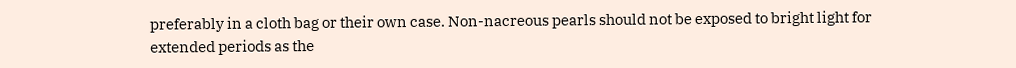preferably in a cloth bag or their own case. Non-nacreous pearls should not be exposed to bright light for extended periods as the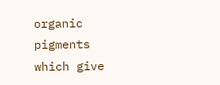organic pigments which give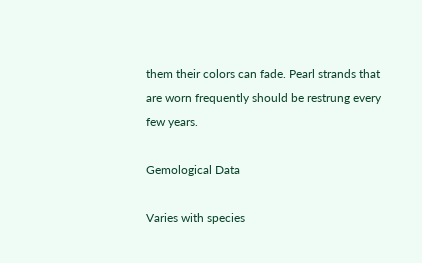them their colors can fade. Pearl strands that are worn frequently should be restrung every few years.

Gemological Data

Varies with species